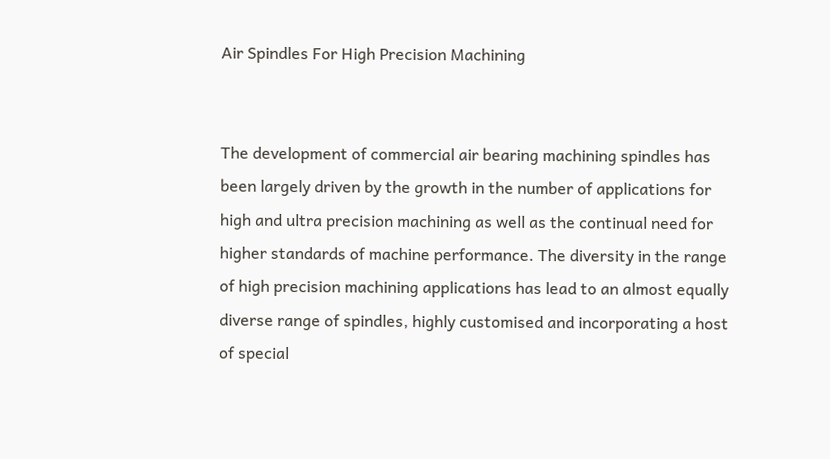Air Spindles For High Precision Machining


The development of commercial air bearing machining spindles has been largely driven by the growth in the number of applications for high and ultra precision machining as well as the continual need for higher standards of machine performance. The diversity in the range of high precision machining applications has lead to an almost equally diverse range of spindles, highly customised and incorporating a host of special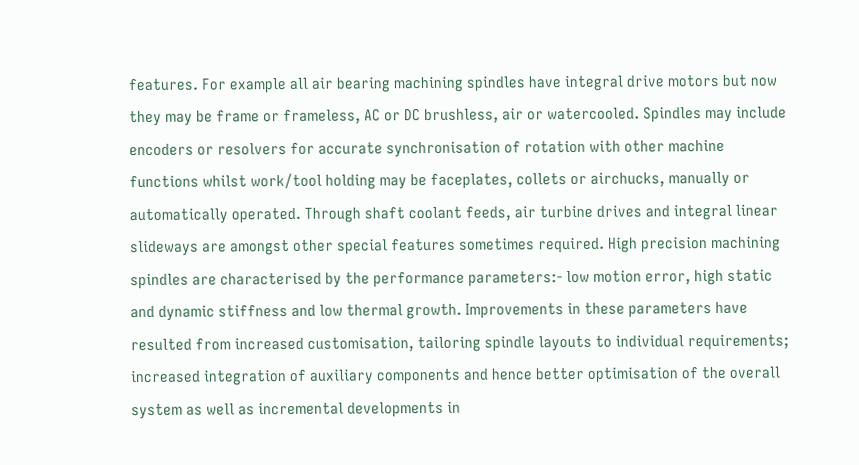features. For example all air bearing machining spindles have integral drive motors but now they may be frame or frameless, AC or DC brushless, air or watercooled. Spindles may include encoders or resolvers for accurate synchronisation of rotation with other machine functions whilst work/tool holding may be faceplates, collets or airchucks, manually or automatically operated. Through shaft coolant feeds, air turbine drives and integral linear slideways are amongst other special features sometimes required. High precision machining spindles are characterised by the performance parameters:- low motion error, high static and dynamic stiffness and low thermal growth. Improvements in these parameters have resulted from increased customisation, tailoring spindle layouts to individual requirements; increased integration of auxiliary components and hence better optimisation of the overall system as well as incremental developments in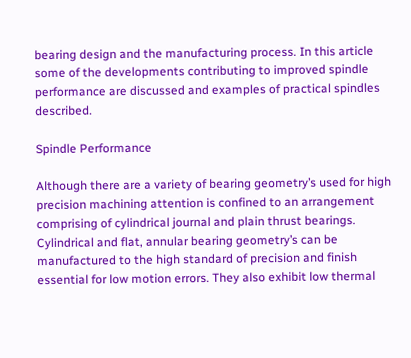bearing design and the manufacturing process. In this article some of the developments contributing to improved spindle performance are discussed and examples of practical spindles described.

Spindle Performance

Although there are a variety of bearing geometry’s used for high precision machining attention is confined to an arrangement comprising of cylindrical journal and plain thrust bearings. Cylindrical and flat, annular bearing geometry’s can be manufactured to the high standard of precision and finish essential for low motion errors. They also exhibit low thermal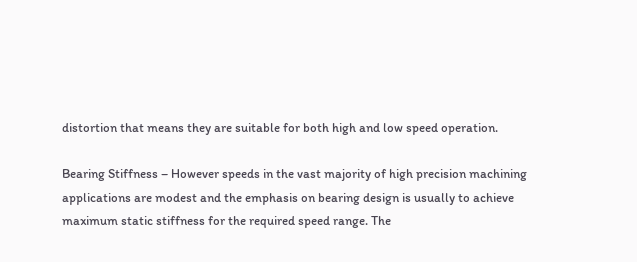distortion that means they are suitable for both high and low speed operation.

Bearing Stiffness – However speeds in the vast majority of high precision machining applications are modest and the emphasis on bearing design is usually to achieve maximum static stiffness for the required speed range. The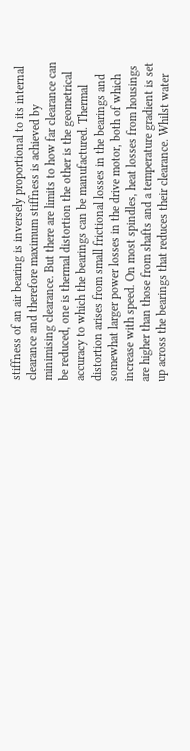stiffness of an air bearing is inversely proportional to its internal clearance and therefore maximum stiffness is achieved by minimising clearance. But there are limits to how far clearance can be reduced, one is thermal distortion the other is the geometrical accuracy to which the bearings can be manufactured. Thermal distortion arises from small frictional losses in the bearings and somewhat larger power losses in the drive motor, both of which increase with speed. On most spindles, heat losses from housings are higher than those from shafts and a temperature gradient is set up across the bearings that reduces their clearance. Whilst water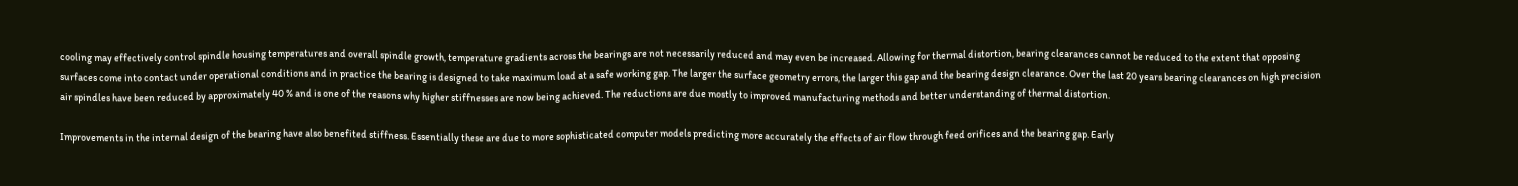cooling may effectively control spindle housing temperatures and overall spindle growth, temperature gradients across the bearings are not necessarily reduced and may even be increased. Allowing for thermal distortion, bearing clearances cannot be reduced to the extent that opposing surfaces come into contact under operational conditions and in practice the bearing is designed to take maximum load at a safe working gap. The larger the surface geometry errors, the larger this gap and the bearing design clearance. Over the last 20 years bearing clearances on high precision air spindles have been reduced by approximately 40 % and is one of the reasons why higher stiffnesses are now being achieved. The reductions are due mostly to improved manufacturing methods and better understanding of thermal distortion.

Improvements in the internal design of the bearing have also benefited stiffness. Essentially these are due to more sophisticated computer models predicting more accurately the effects of air flow through feed orifices and the bearing gap. Early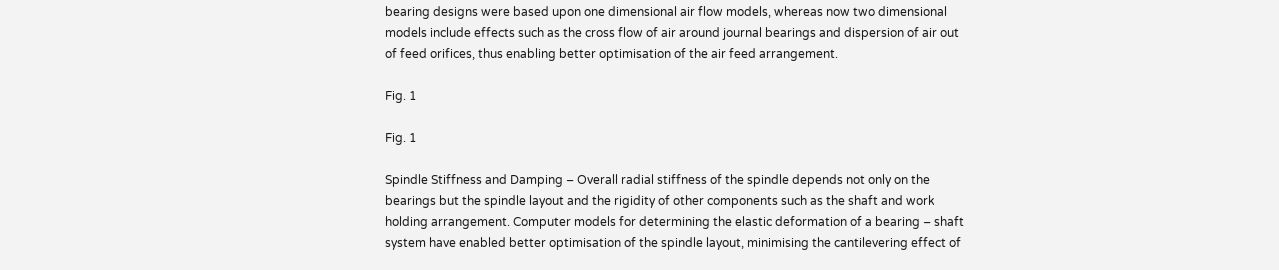bearing designs were based upon one dimensional air flow models, whereas now two dimensional models include effects such as the cross flow of air around journal bearings and dispersion of air out of feed orifices, thus enabling better optimisation of the air feed arrangement.

Fig. 1

Fig. 1

Spindle Stiffness and Damping – Overall radial stiffness of the spindle depends not only on the bearings but the spindle layout and the rigidity of other components such as the shaft and work holding arrangement. Computer models for determining the elastic deformation of a bearing – shaft system have enabled better optimisation of the spindle layout, minimising the cantilevering effect of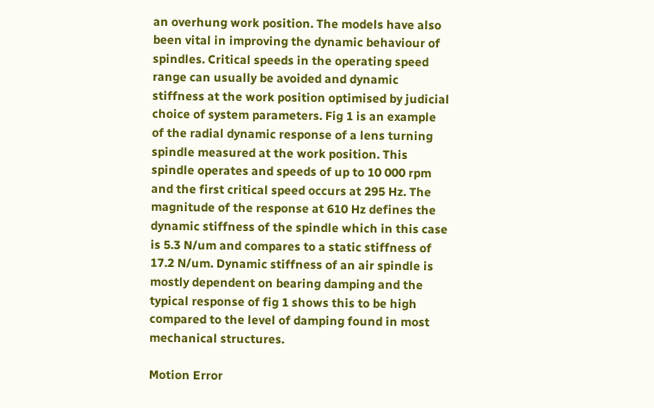an overhung work position. The models have also been vital in improving the dynamic behaviour of spindles. Critical speeds in the operating speed range can usually be avoided and dynamic stiffness at the work position optimised by judicial choice of system parameters. Fig 1 is an example of the radial dynamic response of a lens turning spindle measured at the work position. This spindle operates and speeds of up to 10 000 rpm and the first critical speed occurs at 295 Hz. The magnitude of the response at 610 Hz defines the dynamic stiffness of the spindle which in this case is 5.3 N/um and compares to a static stiffness of 17.2 N/um. Dynamic stiffness of an air spindle is mostly dependent on bearing damping and the typical response of fig 1 shows this to be high compared to the level of damping found in most mechanical structures.

Motion Error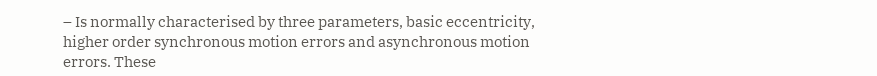– Is normally characterised by three parameters, basic eccentricity, higher order synchronous motion errors and asynchronous motion errors. These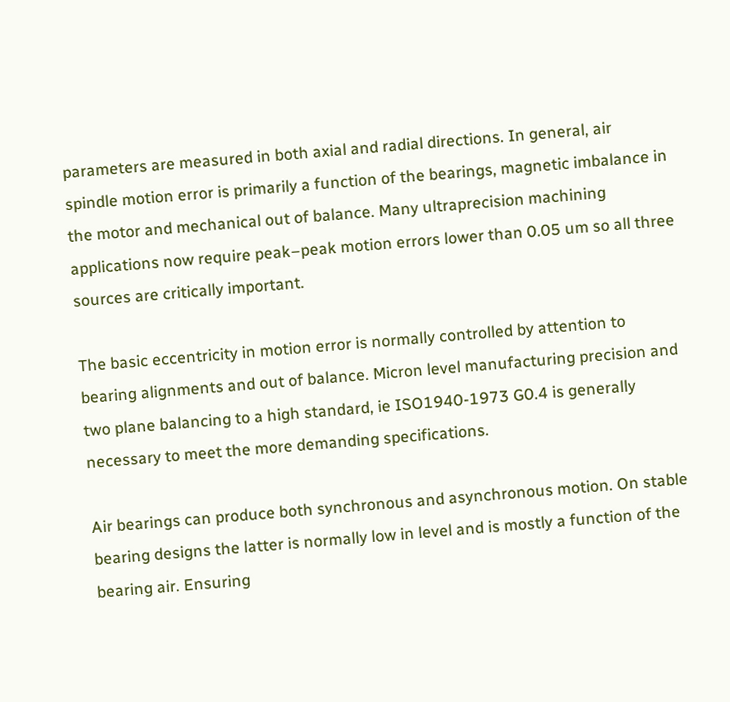parameters are measured in both axial and radial directions. In general, air spindle motion error is primarily a function of the bearings, magnetic imbalance in the motor and mechanical out of balance. Many ultraprecision machining applications now require peak–peak motion errors lower than 0.05 um so all three sources are critically important.

The basic eccentricity in motion error is normally controlled by attention to bearing alignments and out of balance. Micron level manufacturing precision and two plane balancing to a high standard, ie ISO1940-1973 G0.4 is generally necessary to meet the more demanding specifications.

Air bearings can produce both synchronous and asynchronous motion. On stable bearing designs the latter is normally low in level and is mostly a function of the bearing air. Ensuring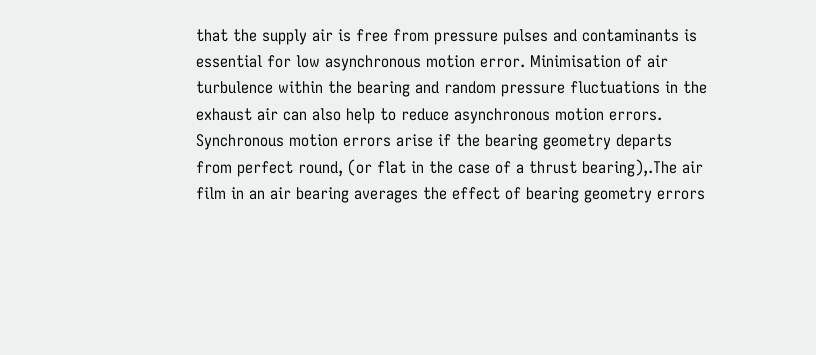that the supply air is free from pressure pulses and contaminants is essential for low asynchronous motion error. Minimisation of air turbulence within the bearing and random pressure fluctuations in the exhaust air can also help to reduce asynchronous motion errors. Synchronous motion errors arise if the bearing geometry departs from perfect round, (or flat in the case of a thrust bearing),.The air film in an air bearing averages the effect of bearing geometry errors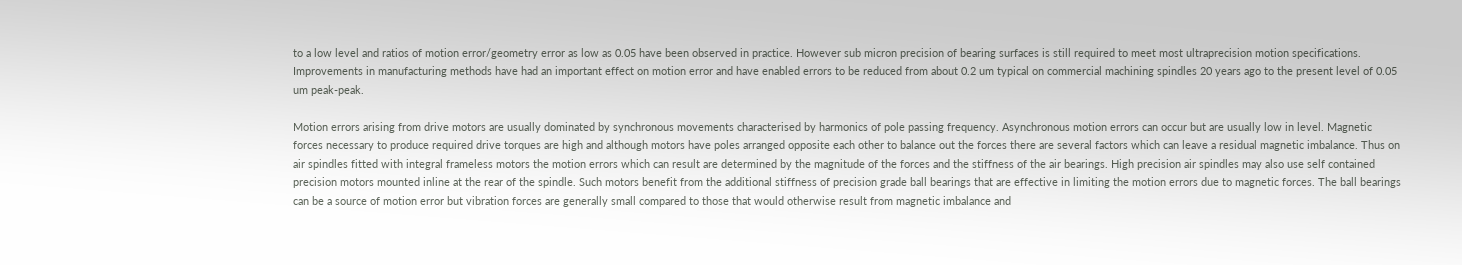to a low level and ratios of motion error/geometry error as low as 0.05 have been observed in practice. However sub micron precision of bearing surfaces is still required to meet most ultraprecision motion specifications. Improvements in manufacturing methods have had an important effect on motion error and have enabled errors to be reduced from about 0.2 um typical on commercial machining spindles 20 years ago to the present level of 0.05 um peak-peak.

Motion errors arising from drive motors are usually dominated by synchronous movements characterised by harmonics of pole passing frequency. Asynchronous motion errors can occur but are usually low in level. Magnetic forces necessary to produce required drive torques are high and although motors have poles arranged opposite each other to balance out the forces there are several factors which can leave a residual magnetic imbalance. Thus on air spindles fitted with integral frameless motors the motion errors which can result are determined by the magnitude of the forces and the stiffness of the air bearings. High precision air spindles may also use self contained precision motors mounted inline at the rear of the spindle. Such motors benefit from the additional stiffness of precision grade ball bearings that are effective in limiting the motion errors due to magnetic forces. The ball bearings can be a source of motion error but vibration forces are generally small compared to those that would otherwise result from magnetic imbalance and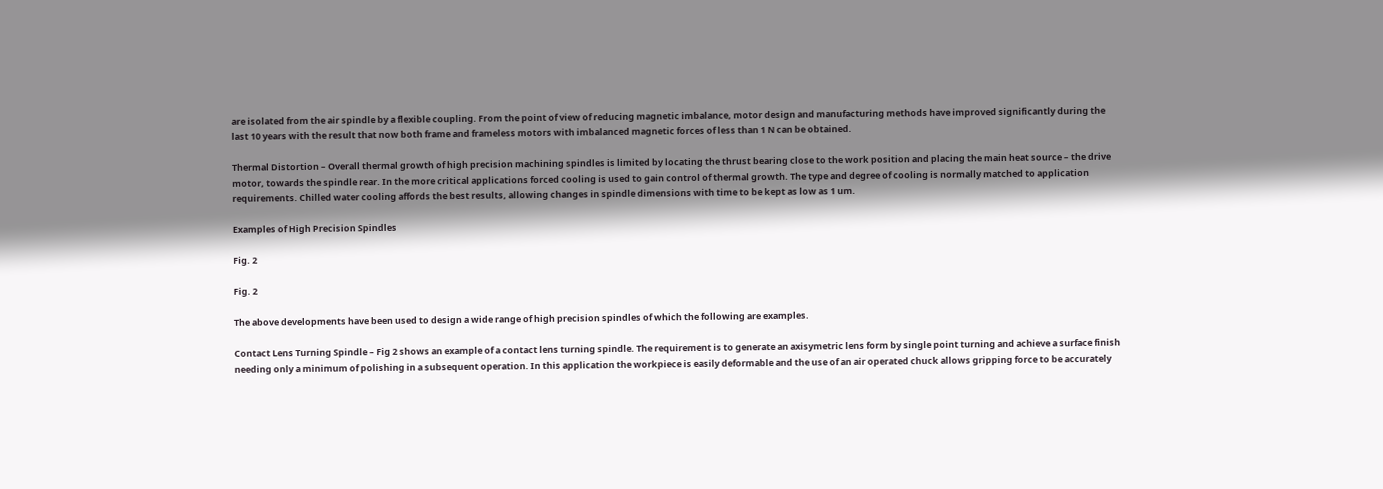are isolated from the air spindle by a flexible coupling. From the point of view of reducing magnetic imbalance, motor design and manufacturing methods have improved significantly during the last 10 years with the result that now both frame and frameless motors with imbalanced magnetic forces of less than 1 N can be obtained.

Thermal Distortion – Overall thermal growth of high precision machining spindles is limited by locating the thrust bearing close to the work position and placing the main heat source – the drive motor, towards the spindle rear. In the more critical applications forced cooling is used to gain control of thermal growth. The type and degree of cooling is normally matched to application requirements. Chilled water cooling affords the best results, allowing changes in spindle dimensions with time to be kept as low as 1 um.

Examples of High Precision Spindles

Fig. 2

Fig. 2

The above developments have been used to design a wide range of high precision spindles of which the following are examples.

Contact Lens Turning Spindle – Fig 2 shows an example of a contact lens turning spindle. The requirement is to generate an axisymetric lens form by single point turning and achieve a surface finish needing only a minimum of polishing in a subsequent operation. In this application the workpiece is easily deformable and the use of an air operated chuck allows gripping force to be accurately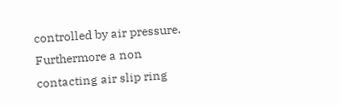controlled by air pressure. Furthermore a non contacting air slip ring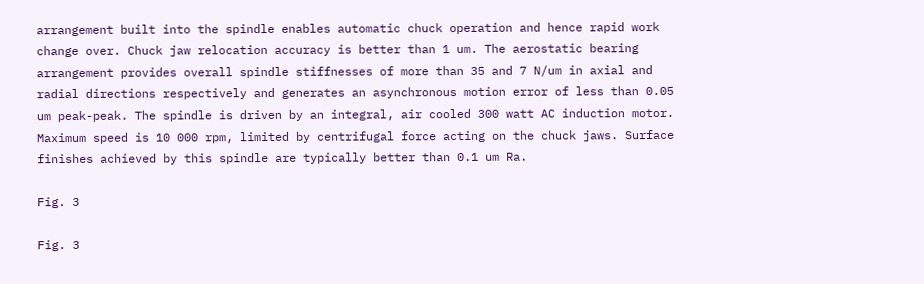arrangement built into the spindle enables automatic chuck operation and hence rapid work change over. Chuck jaw relocation accuracy is better than 1 um. The aerostatic bearing arrangement provides overall spindle stiffnesses of more than 35 and 7 N/um in axial and radial directions respectively and generates an asynchronous motion error of less than 0.05 um peak-peak. The spindle is driven by an integral, air cooled 300 watt AC induction motor. Maximum speed is 10 000 rpm, limited by centrifugal force acting on the chuck jaws. Surface finishes achieved by this spindle are typically better than 0.1 um Ra.

Fig. 3

Fig. 3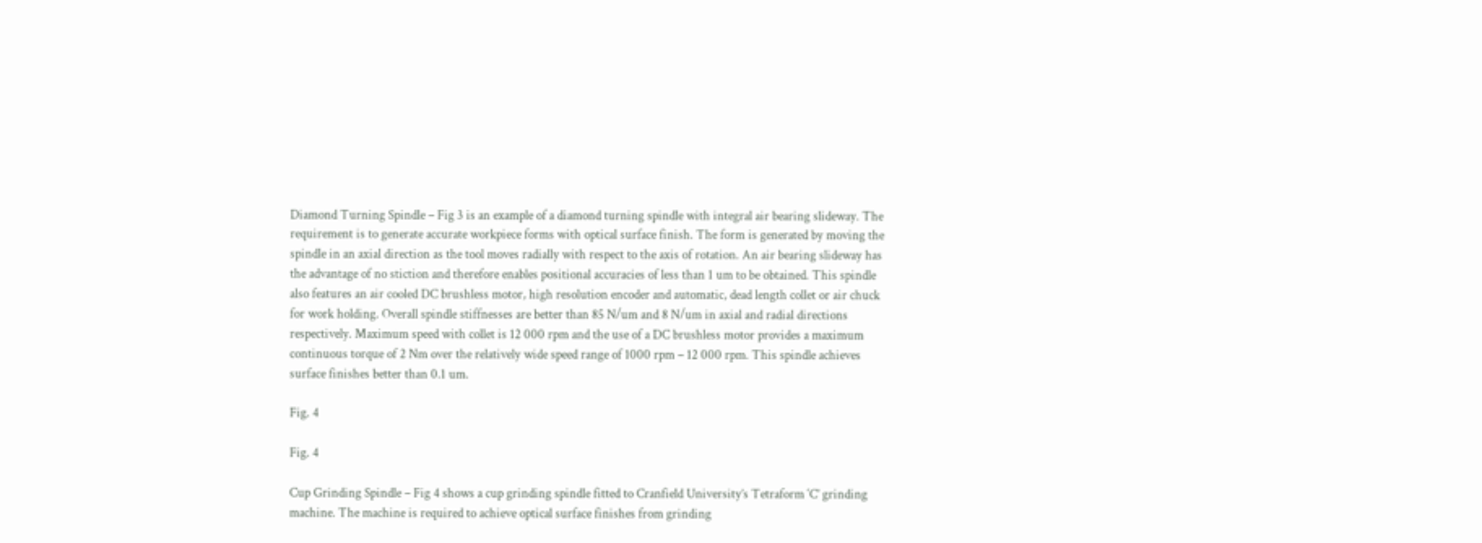Diamond Turning Spindle – Fig 3 is an example of a diamond turning spindle with integral air bearing slideway. The requirement is to generate accurate workpiece forms with optical surface finish. The form is generated by moving the spindle in an axial direction as the tool moves radially with respect to the axis of rotation. An air bearing slideway has the advantage of no stiction and therefore enables positional accuracies of less than 1 um to be obtained. This spindle also features an air cooled DC brushless motor, high resolution encoder and automatic, dead length collet or air chuck for work holding. Overall spindle stiffnesses are better than 85 N/um and 8 N/um in axial and radial directions respectively. Maximum speed with collet is 12 000 rpm and the use of a DC brushless motor provides a maximum continuous torque of 2 Nm over the relatively wide speed range of 1000 rpm – 12 000 rpm. This spindle achieves surface finishes better than 0.1 um.

Fig. 4

Fig. 4

Cup Grinding Spindle – Fig 4 shows a cup grinding spindle fitted to Cranfield University’s Tetraform ‘C’ grinding machine. The machine is required to achieve optical surface finishes from grinding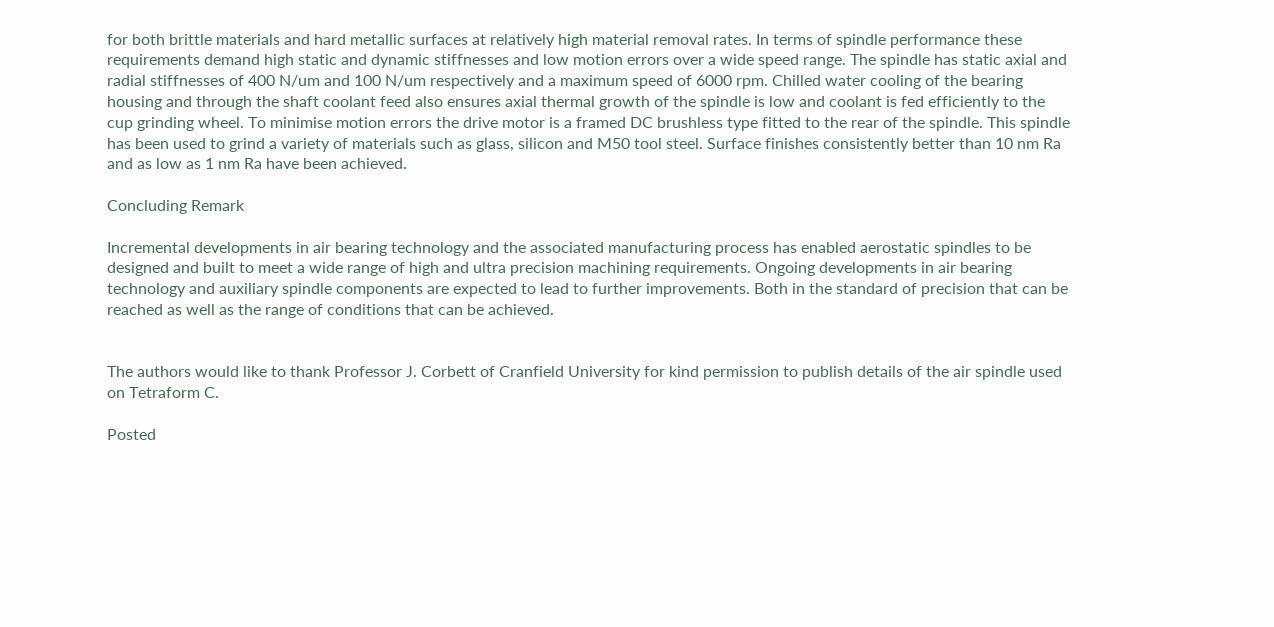for both brittle materials and hard metallic surfaces at relatively high material removal rates. In terms of spindle performance these requirements demand high static and dynamic stiffnesses and low motion errors over a wide speed range. The spindle has static axial and radial stiffnesses of 400 N/um and 100 N/um respectively and a maximum speed of 6000 rpm. Chilled water cooling of the bearing housing and through the shaft coolant feed also ensures axial thermal growth of the spindle is low and coolant is fed efficiently to the cup grinding wheel. To minimise motion errors the drive motor is a framed DC brushless type fitted to the rear of the spindle. This spindle has been used to grind a variety of materials such as glass, silicon and M50 tool steel. Surface finishes consistently better than 10 nm Ra and as low as 1 nm Ra have been achieved.

Concluding Remark

Incremental developments in air bearing technology and the associated manufacturing process has enabled aerostatic spindles to be designed and built to meet a wide range of high and ultra precision machining requirements. Ongoing developments in air bearing technology and auxiliary spindle components are expected to lead to further improvements. Both in the standard of precision that can be reached as well as the range of conditions that can be achieved.


The authors would like to thank Professor J. Corbett of Cranfield University for kind permission to publish details of the air spindle used on Tetraform C.

Posted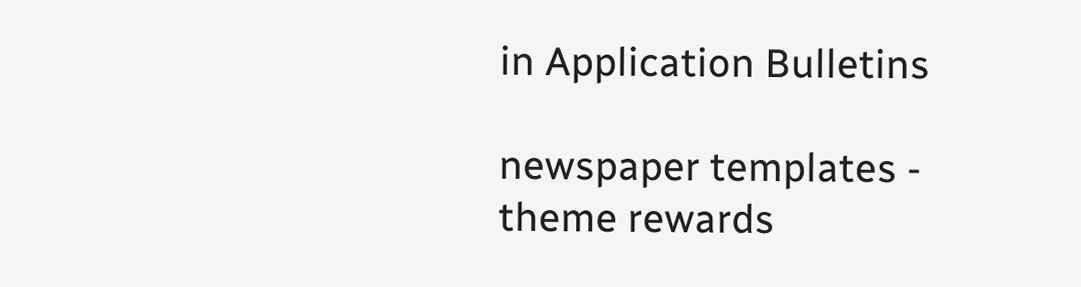in Application Bulletins

newspaper templates - theme rewards